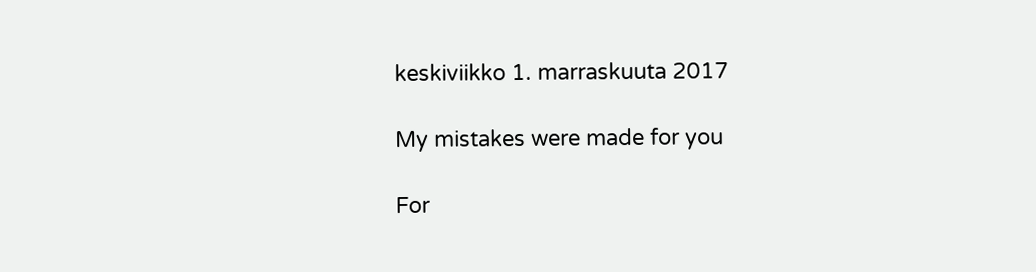keskiviikko 1. marraskuuta 2017

My mistakes were made for you

For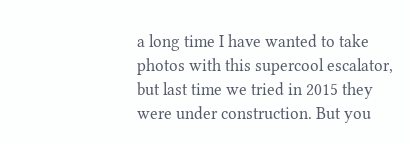a long time I have wanted to take photos with this supercool escalator, but last time we tried in 2015 they were under construction. But you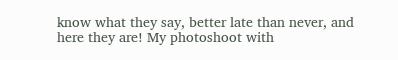know what they say, better late than never, and here they are! My photoshoot with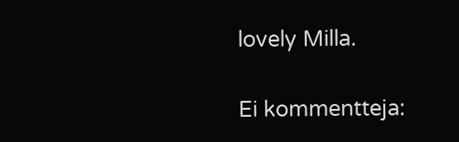lovely Milla.

Ei kommentteja: